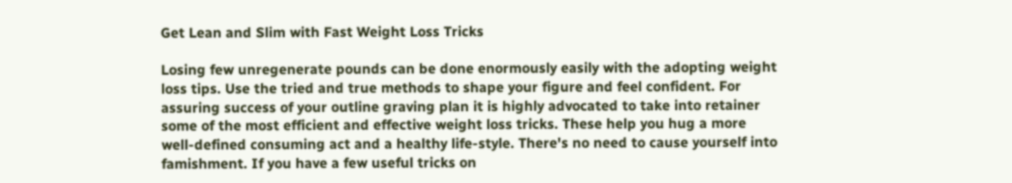Get Lean and Slim with Fast Weight Loss Tricks

Losing few unregenerate pounds can be done enormously easily with the adopting weight loss tips. Use the tried and true methods to shape your figure and feel confident. For assuring success of your outline graving plan it is highly advocated to take into retainer some of the most efficient and effective weight loss tricks. These help you hug a more well-defined consuming act and a healthy life-style. There's no need to cause yourself into famishment. If you have a few useful tricks on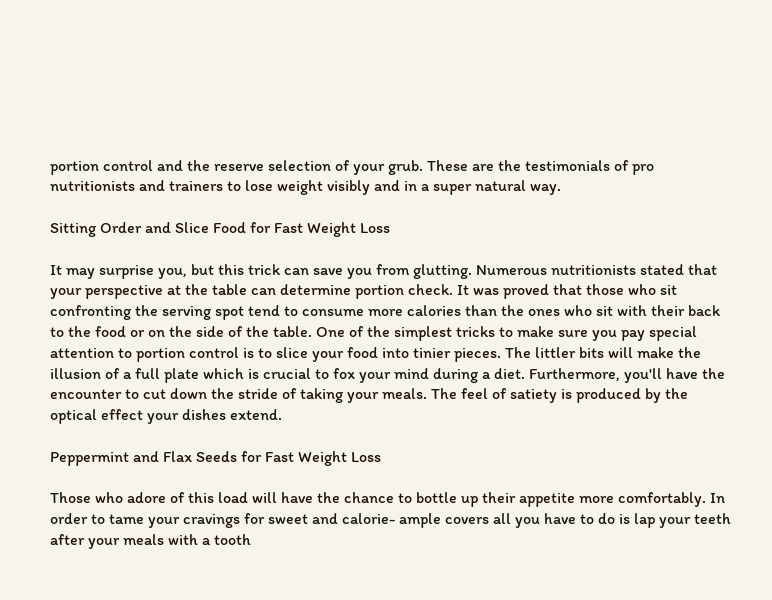portion control and the reserve selection of your grub. These are the testimonials of pro nutritionists and trainers to lose weight visibly and in a super natural way.

Sitting Order and Slice Food for Fast Weight Loss

It may surprise you, but this trick can save you from glutting. Numerous nutritionists stated that your perspective at the table can determine portion check. It was proved that those who sit confronting the serving spot tend to consume more calories than the ones who sit with their back to the food or on the side of the table. One of the simplest tricks to make sure you pay special attention to portion control is to slice your food into tinier pieces. The littler bits will make the illusion of a full plate which is crucial to fox your mind during a diet. Furthermore, you'll have the encounter to cut down the stride of taking your meals. The feel of satiety is produced by the optical effect your dishes extend.

Peppermint and Flax Seeds for Fast Weight Loss

Those who adore of this load will have the chance to bottle up their appetite more comfortably. In order to tame your cravings for sweet and calorie- ample covers all you have to do is lap your teeth after your meals with a tooth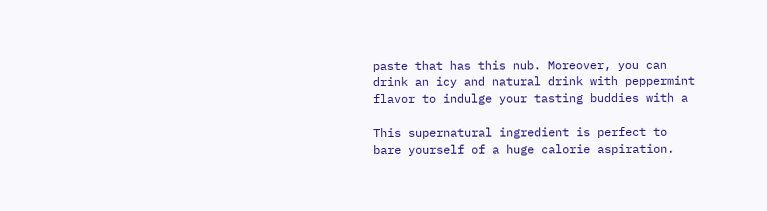paste that has this nub. Moreover, you can drink an icy and natural drink with peppermint flavor to indulge your tasting buddies with a

This supernatural ingredient is perfect to bare yourself of a huge calorie aspiration.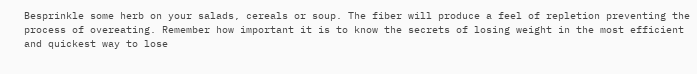Besprinkle some herb on your salads, cereals or soup. The fiber will produce a feel of repletion preventing the process of overeating. Remember how important it is to know the secrets of losing weight in the most efficient and quickest way to lose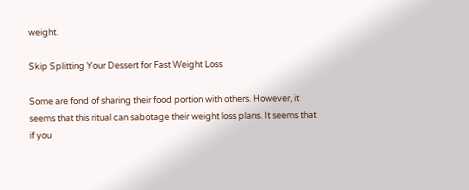weight.

Skip Splitting Your Dessert for Fast Weight Loss

Some are fond of sharing their food portion with others. However, it seems that this ritual can sabotage their weight loss plans. It seems that if you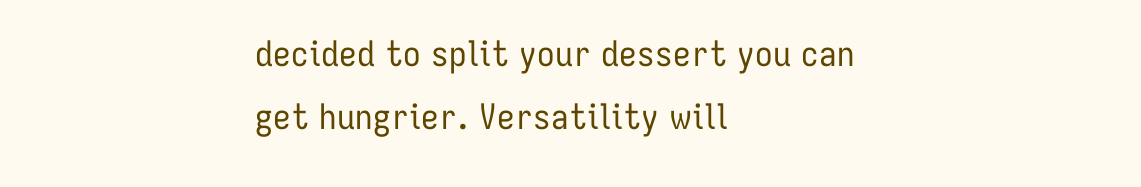decided to split your dessert you can get hungrier. Versatility will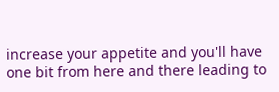increase your appetite and you'll have one bit from here and there leading to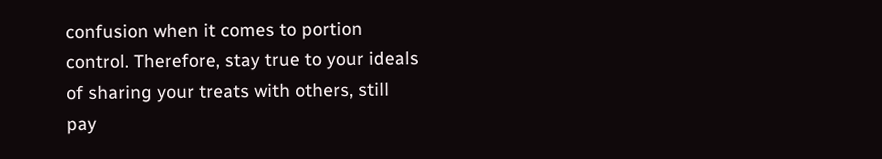confusion when it comes to portion control. Therefore, stay true to your ideals of sharing your treats with others, still pay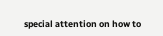special attention on how to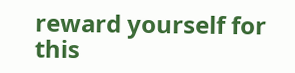reward yourself for this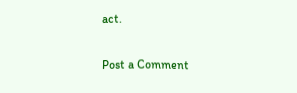act.


Post a Comment